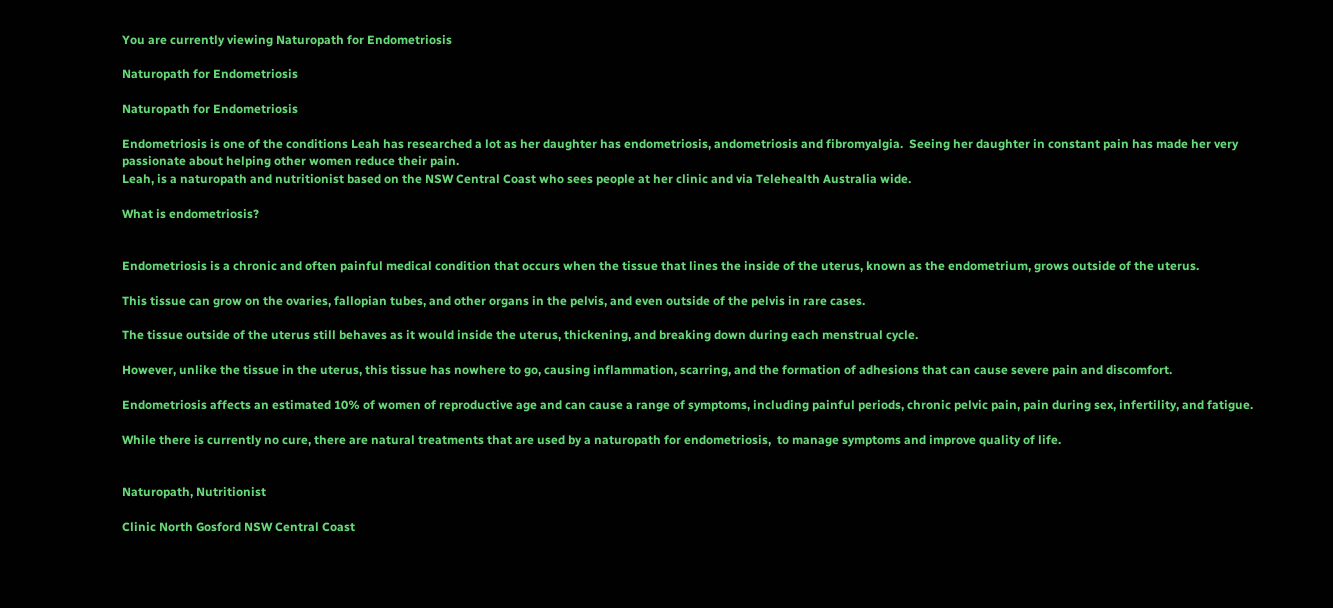You are currently viewing Naturopath for Endometriosis

Naturopath for Endometriosis

Naturopath for Endometriosis

Endometriosis is one of the conditions Leah has researched a lot as her daughter has endometriosis, andometriosis and fibromyalgia.  Seeing her daughter in constant pain has made her very passionate about helping other women reduce their pain.
Leah, is a naturopath and nutritionist based on the NSW Central Coast who sees people at her clinic and via Telehealth Australia wide.

What is endometriosis?


Endometriosis is a chronic and often painful medical condition that occurs when the tissue that lines the inside of the uterus, known as the endometrium, grows outside of the uterus.

This tissue can grow on the ovaries, fallopian tubes, and other organs in the pelvis, and even outside of the pelvis in rare cases.

The tissue outside of the uterus still behaves as it would inside the uterus, thickening, and breaking down during each menstrual cycle.

However, unlike the tissue in the uterus, this tissue has nowhere to go, causing inflammation, scarring, and the formation of adhesions that can cause severe pain and discomfort.

Endometriosis affects an estimated 10% of women of reproductive age and can cause a range of symptoms, including painful periods, chronic pelvic pain, pain during sex, infertility, and fatigue.

While there is currently no cure, there are natural treatments that are used by a naturopath for endometriosis,  to manage symptoms and improve quality of life.


Naturopath, Nutritionist

Clinic North Gosford NSW Central Coast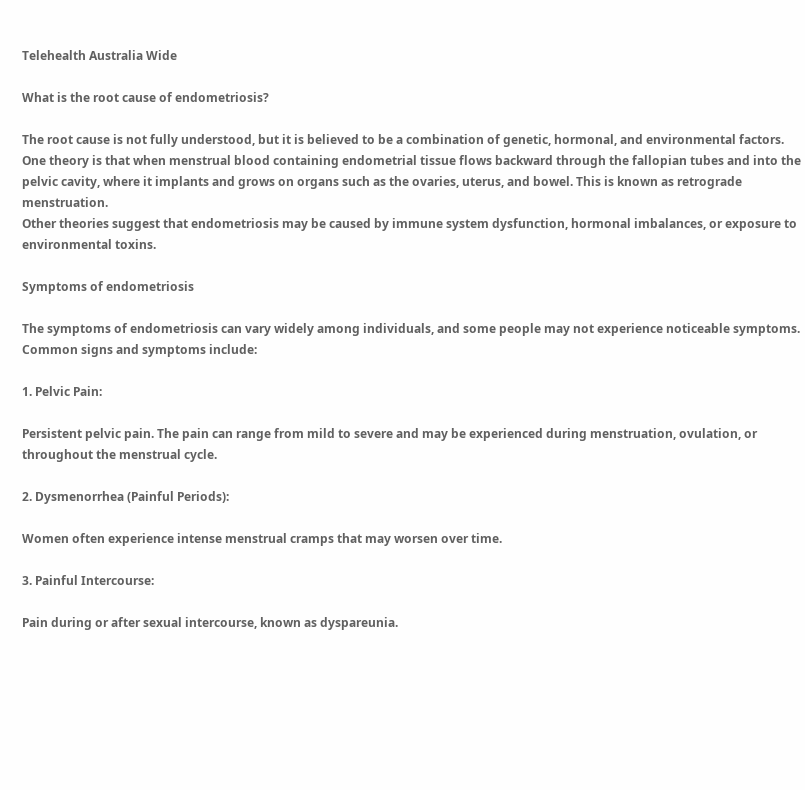Telehealth Australia Wide

What is the root cause of endometriosis?

The root cause is not fully understood, but it is believed to be a combination of genetic, hormonal, and environmental factors.
One theory is that when menstrual blood containing endometrial tissue flows backward through the fallopian tubes and into the pelvic cavity, where it implants and grows on organs such as the ovaries, uterus, and bowel. This is known as retrograde menstruation.
Other theories suggest that endometriosis may be caused by immune system dysfunction, hormonal imbalances, or exposure to environmental toxins.

Symptoms of endometriosis

The symptoms of endometriosis can vary widely among individuals, and some people may not experience noticeable symptoms. Common signs and symptoms include:

1. Pelvic Pain:

Persistent pelvic pain. The pain can range from mild to severe and may be experienced during menstruation, ovulation, or throughout the menstrual cycle.

2. Dysmenorrhea (Painful Periods):

Women often experience intense menstrual cramps that may worsen over time.

3. Painful Intercourse:

Pain during or after sexual intercourse, known as dyspareunia.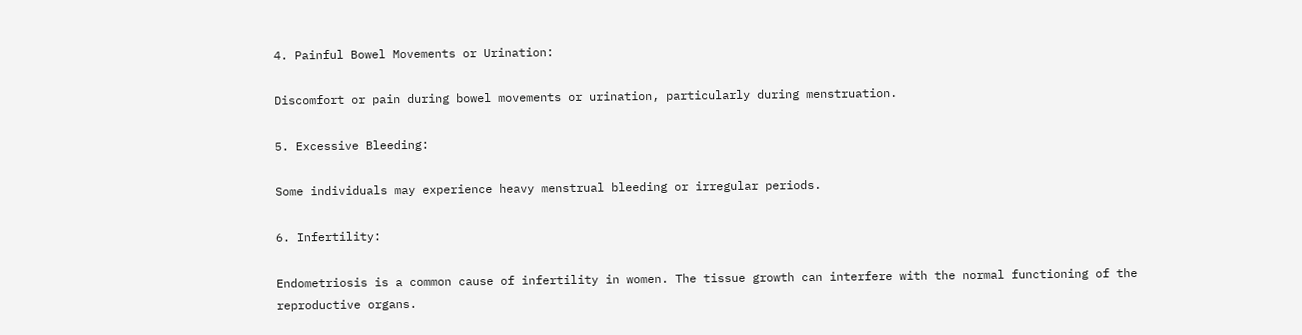4. Painful Bowel Movements or Urination:

Discomfort or pain during bowel movements or urination, particularly during menstruation.

5. Excessive Bleeding:

Some individuals may experience heavy menstrual bleeding or irregular periods.

6. Infertility:

Endometriosis is a common cause of infertility in women. The tissue growth can interfere with the normal functioning of the reproductive organs.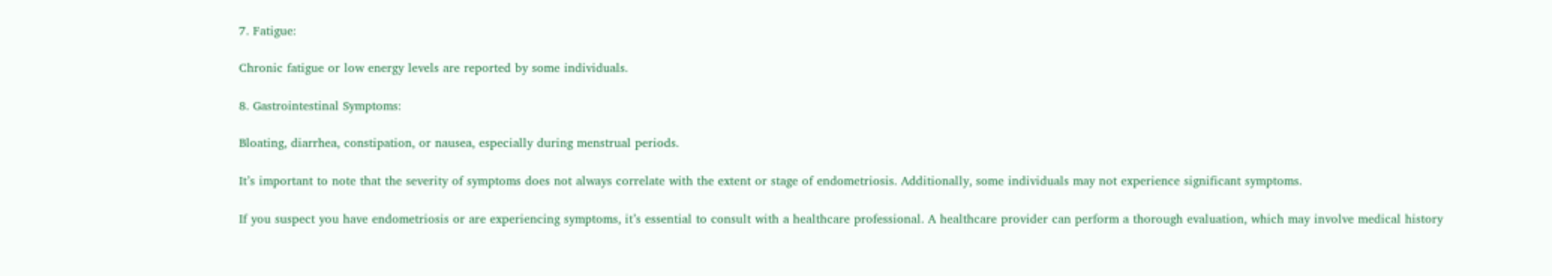7. Fatigue:

Chronic fatigue or low energy levels are reported by some individuals.

8. Gastrointestinal Symptoms:

Bloating, diarrhea, constipation, or nausea, especially during menstrual periods.

It’s important to note that the severity of symptoms does not always correlate with the extent or stage of endometriosis. Additionally, some individuals may not experience significant symptoms.

If you suspect you have endometriosis or are experiencing symptoms, it’s essential to consult with a healthcare professional. A healthcare provider can perform a thorough evaluation, which may involve medical history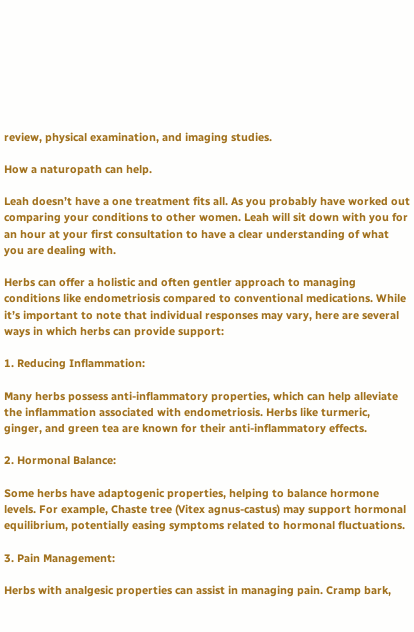review, physical examination, and imaging studies.

How a naturopath can help.

Leah doesn’t have a one treatment fits all. As you probably have worked out comparing your conditions to other women. Leah will sit down with you for an hour at your first consultation to have a clear understanding of what you are dealing with.

Herbs can offer a holistic and often gentler approach to managing conditions like endometriosis compared to conventional medications. While it’s important to note that individual responses may vary, here are several ways in which herbs can provide support:

1. Reducing Inflammation:

Many herbs possess anti-inflammatory properties, which can help alleviate the inflammation associated with endometriosis. Herbs like turmeric, ginger, and green tea are known for their anti-inflammatory effects.

2. Hormonal Balance:

Some herbs have adaptogenic properties, helping to balance hormone levels. For example, Chaste tree (Vitex agnus-castus) may support hormonal equilibrium, potentially easing symptoms related to hormonal fluctuations.

3. Pain Management:

Herbs with analgesic properties can assist in managing pain. Cramp bark,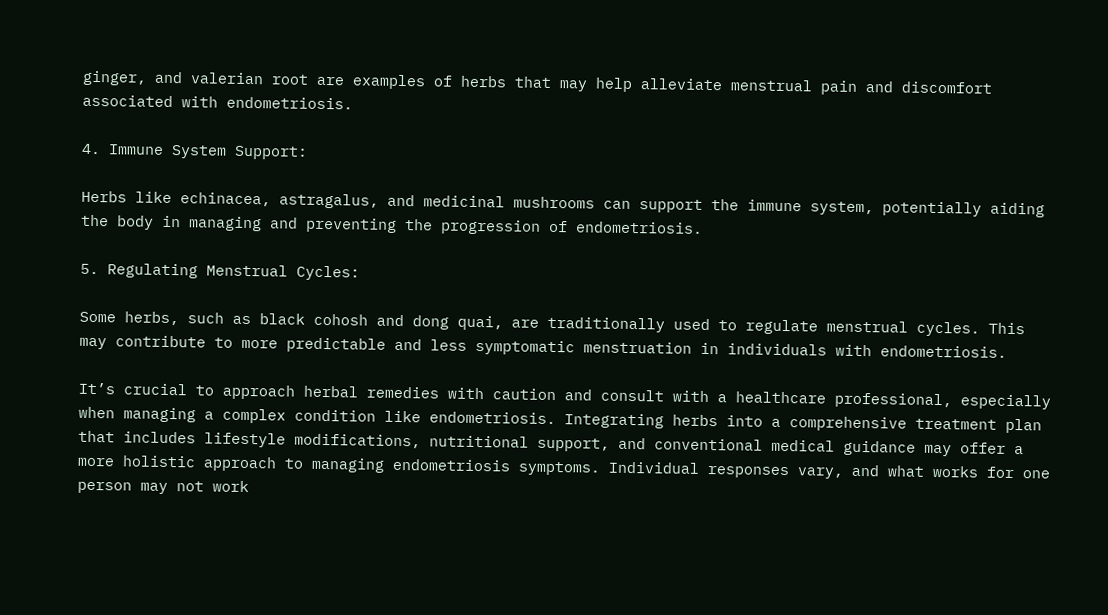ginger, and valerian root are examples of herbs that may help alleviate menstrual pain and discomfort associated with endometriosis.

4. Immune System Support:

Herbs like echinacea, astragalus, and medicinal mushrooms can support the immune system, potentially aiding the body in managing and preventing the progression of endometriosis.

5. Regulating Menstrual Cycles:

Some herbs, such as black cohosh and dong quai, are traditionally used to regulate menstrual cycles. This may contribute to more predictable and less symptomatic menstruation in individuals with endometriosis.

It’s crucial to approach herbal remedies with caution and consult with a healthcare professional, especially when managing a complex condition like endometriosis. Integrating herbs into a comprehensive treatment plan that includes lifestyle modifications, nutritional support, and conventional medical guidance may offer a more holistic approach to managing endometriosis symptoms. Individual responses vary, and what works for one person may not work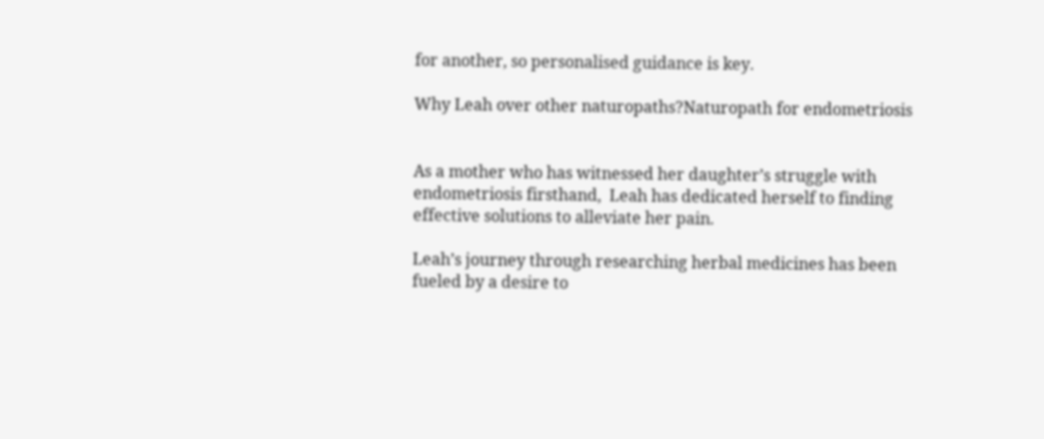for another, so personalised guidance is key.

Why Leah over other naturopaths?Naturopath for endometriosis


As a mother who has witnessed her daughter’s struggle with endometriosis firsthand,  Leah has dedicated herself to finding effective solutions to alleviate her pain.

Leah’s journey through researching herbal medicines has been fueled by a desire to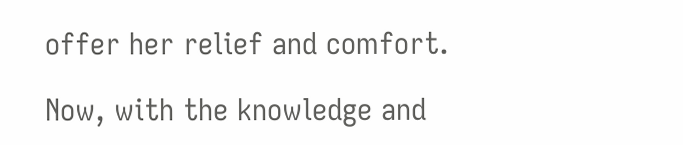offer her relief and comfort.

Now, with the knowledge and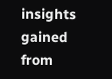insights gained from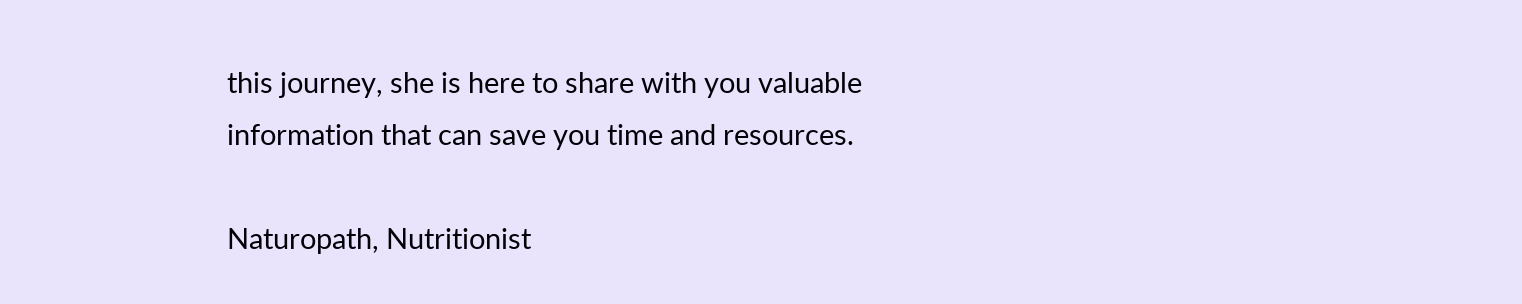this journey, she is here to share with you valuable information that can save you time and resources.

Naturopath, Nutritionist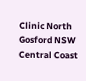Clinic North Gosford NSW Central Coast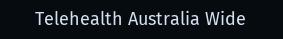Telehealth Australia Wide